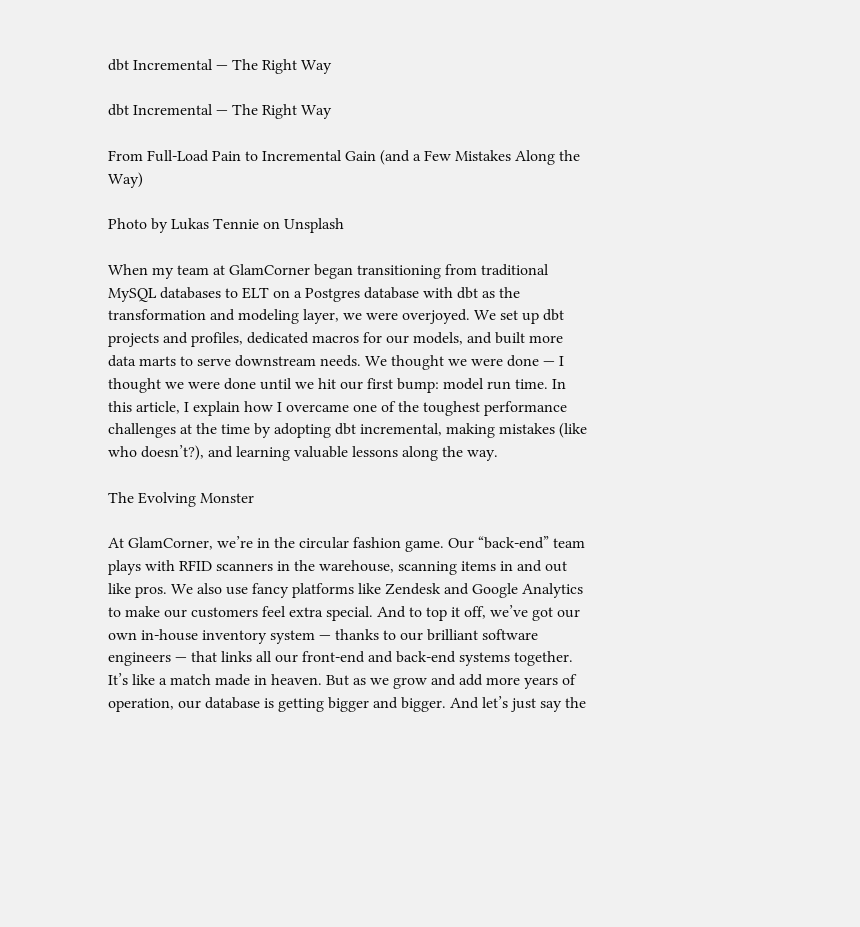dbt Incremental — The Right Way

dbt Incremental — The Right Way

From Full-Load Pain to Incremental Gain (and a Few Mistakes Along the Way)

Photo by Lukas Tennie on Unsplash

When my team at GlamCorner began transitioning from traditional MySQL databases to ELT on a Postgres database with dbt as the transformation and modeling layer, we were overjoyed. We set up dbt projects and profiles, dedicated macros for our models, and built more data marts to serve downstream needs. We thought we were done — I thought we were done until we hit our first bump: model run time. In this article, I explain how I overcame one of the toughest performance challenges at the time by adopting dbt incremental, making mistakes (like who doesn’t?), and learning valuable lessons along the way.

The Evolving Monster

At GlamCorner, we’re in the circular fashion game. Our “back-end” team plays with RFID scanners in the warehouse, scanning items in and out like pros. We also use fancy platforms like Zendesk and Google Analytics to make our customers feel extra special. And to top it off, we’ve got our own in-house inventory system — thanks to our brilliant software engineers — that links all our front-end and back-end systems together. It’s like a match made in heaven. But as we grow and add more years of operation, our database is getting bigger and bigger. And let’s just say the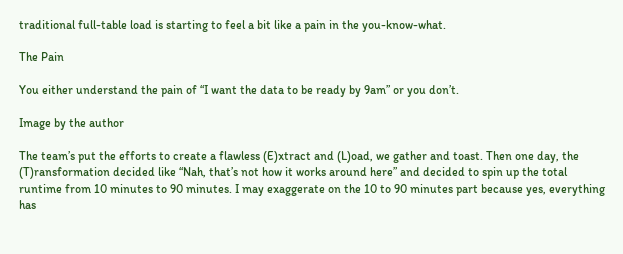traditional full-table load is starting to feel a bit like a pain in the you-know-what.

The Pain

You either understand the pain of “I want the data to be ready by 9am” or you don’t.

Image by the author

The team’s put the efforts to create a flawless (E)xtract and (L)oad, we gather and toast. Then one day, the (T)ransformation decided like “Nah, that’s not how it works around here” and decided to spin up the total runtime from 10 minutes to 90 minutes. I may exaggerate on the 10 to 90 minutes part because yes, everything has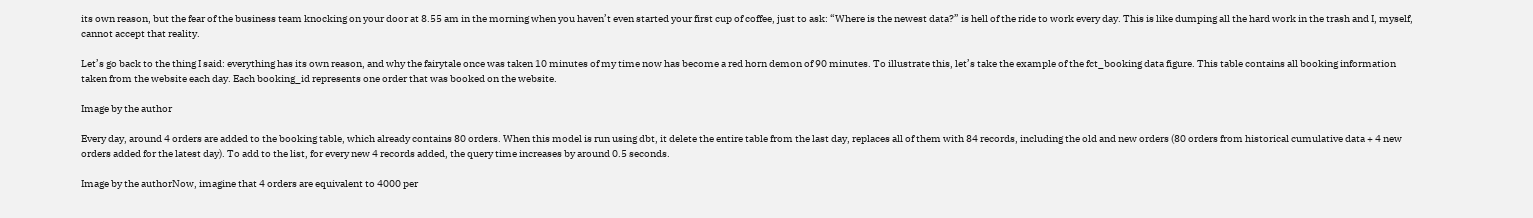its own reason, but the fear of the business team knocking on your door at 8.55 am in the morning when you haven’t even started your first cup of coffee, just to ask: “Where is the newest data?” is hell of the ride to work every day. This is like dumping all the hard work in the trash and I, myself, cannot accept that reality.

Let’s go back to the thing I said: everything has its own reason, and why the fairytale once was taken 10 minutes of my time now has become a red horn demon of 90 minutes. To illustrate this, let’s take the example of the fct_booking data figure. This table contains all booking information taken from the website each day. Each booking_id represents one order that was booked on the website.

Image by the author

Every day, around 4 orders are added to the booking table, which already contains 80 orders. When this model is run using dbt, it delete the entire table from the last day, replaces all of them with 84 records, including the old and new orders (80 orders from historical cumulative data + 4 new orders added for the latest day). To add to the list, for every new 4 records added, the query time increases by around 0.5 seconds.

Image by the authorNow, imagine that 4 orders are equivalent to 4000 per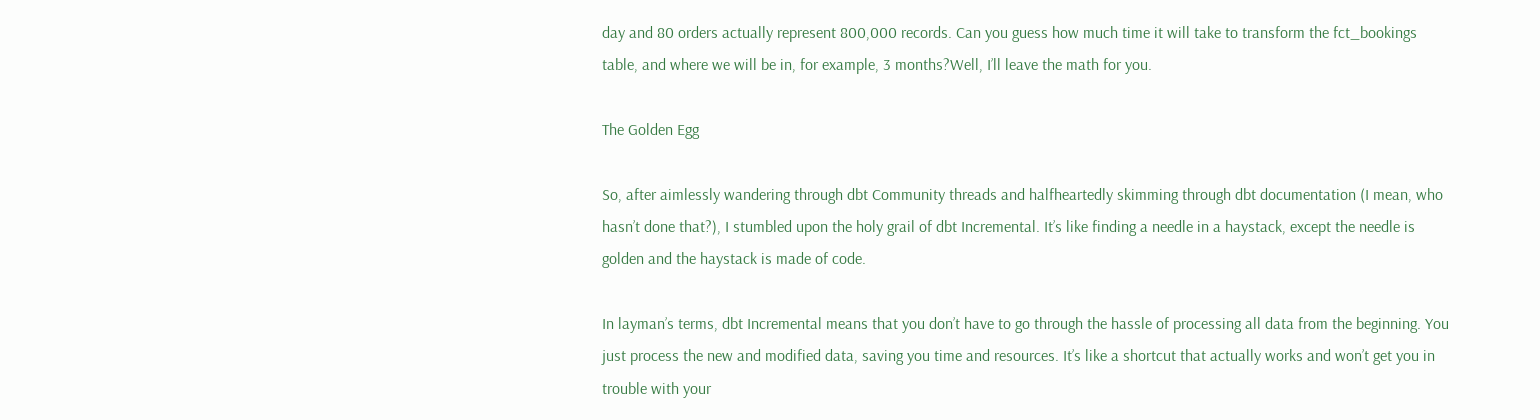day and 80 orders actually represent 800,000 records. Can you guess how much time it will take to transform the fct_bookings table, and where we will be in, for example, 3 months?Well, I’ll leave the math for you.

The Golden Egg

So, after aimlessly wandering through dbt Community threads and halfheartedly skimming through dbt documentation (I mean, who hasn’t done that?), I stumbled upon the holy grail of dbt Incremental. It’s like finding a needle in a haystack, except the needle is golden and the haystack is made of code.

In layman’s terms, dbt Incremental means that you don’t have to go through the hassle of processing all data from the beginning. You just process the new and modified data, saving you time and resources. It’s like a shortcut that actually works and won’t get you in trouble with your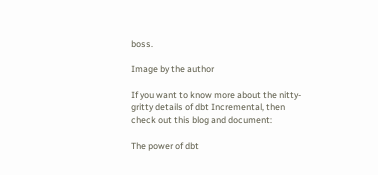boss.

Image by the author

If you want to know more about the nitty-gritty details of dbt Incremental, then check out this blog and document:

The power of dbt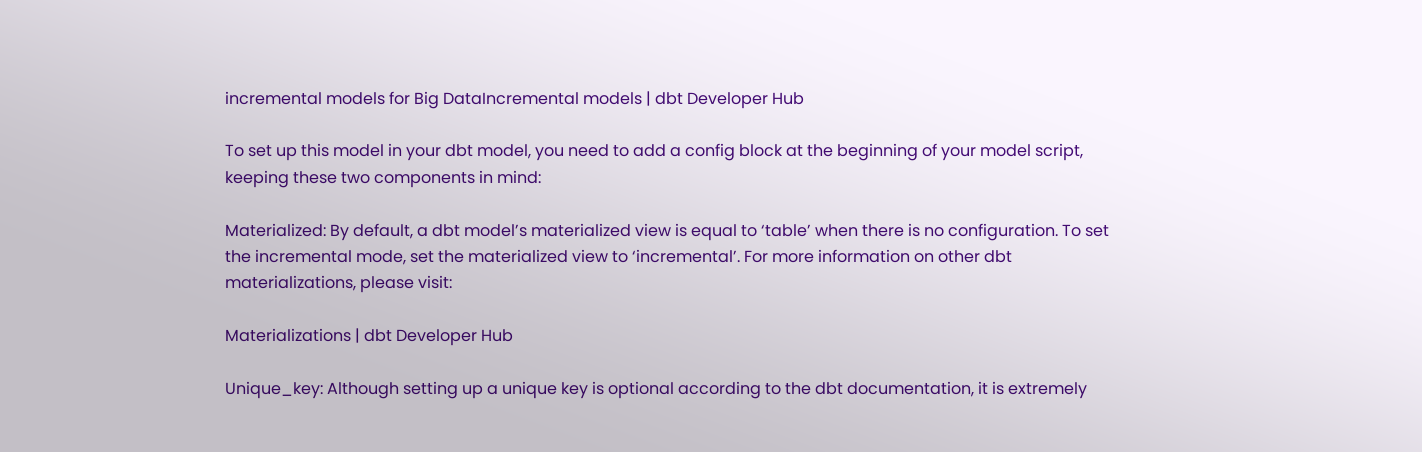incremental models for Big DataIncremental models | dbt Developer Hub

To set up this model in your dbt model, you need to add a config block at the beginning of your model script, keeping these two components in mind:

Materialized: By default, a dbt model’s materialized view is equal to ‘table’ when there is no configuration. To set the incremental mode, set the materialized view to ‘incremental’. For more information on other dbt materializations, please visit:

Materializations | dbt Developer Hub

Unique_key: Although setting up a unique key is optional according to the dbt documentation, it is extremely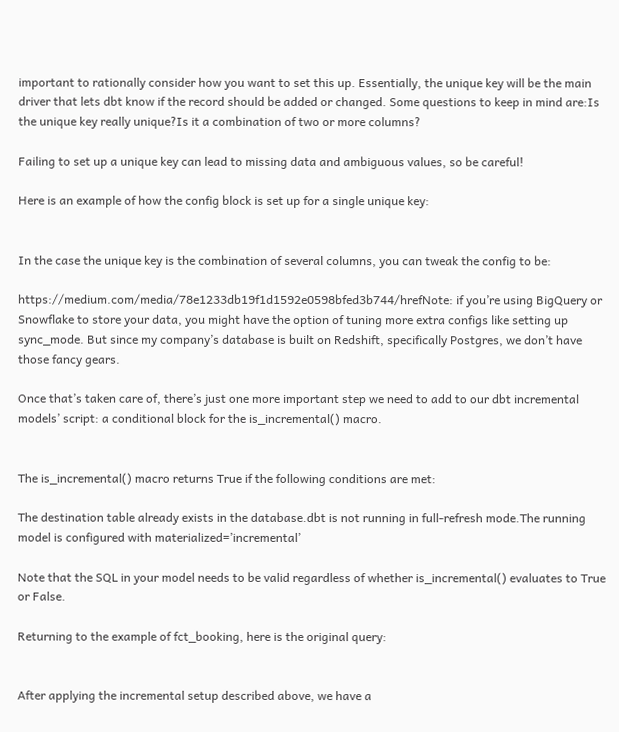important to rationally consider how you want to set this up. Essentially, the unique key will be the main driver that lets dbt know if the record should be added or changed. Some questions to keep in mind are:Is the unique key really unique?Is it a combination of two or more columns?

Failing to set up a unique key can lead to missing data and ambiguous values, so be careful!

Here is an example of how the config block is set up for a single unique key:


In the case the unique key is the combination of several columns, you can tweak the config to be:

https://medium.com/media/78e1233db19f1d1592e0598bfed3b744/hrefNote: if you’re using BigQuery or Snowflake to store your data, you might have the option of tuning more extra configs like setting up sync_mode. But since my company’s database is built on Redshift, specifically Postgres, we don’t have those fancy gears.

Once that’s taken care of, there’s just one more important step we need to add to our dbt incremental models’ script: a conditional block for the is_incremental() macro.


The is_incremental() macro returns True if the following conditions are met:

The destination table already exists in the database.dbt is not running in full-refresh mode.The running model is configured with materialized=’incremental’

Note that the SQL in your model needs to be valid regardless of whether is_incremental() evaluates to True or False.

Returning to the example of fct_booking, here is the original query:


After applying the incremental setup described above, we have a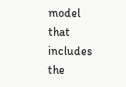model that includes the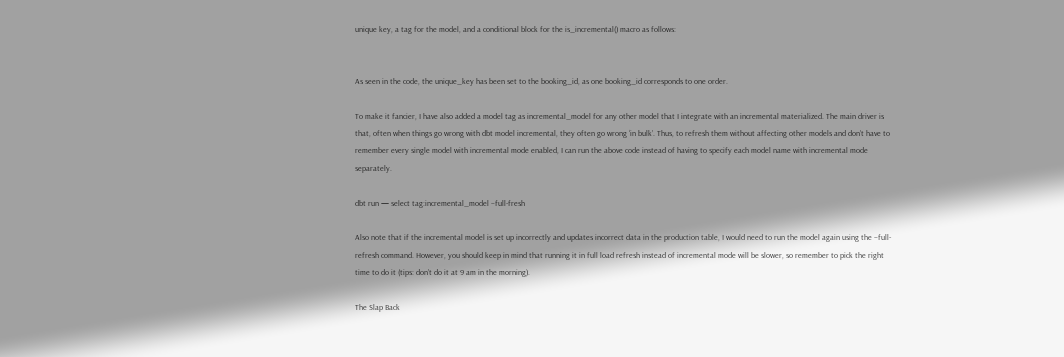unique key, a tag for the model, and a conditional block for the is_incremental() macro as follows:


As seen in the code, the unique_key has been set to the booking_id, as one booking_id corresponds to one order.

To make it fancier, I have also added a model tag as incremental_model for any other model that I integrate with an incremental materialized. The main driver is that, often when things go wrong with dbt model incremental, they often go wrong ‘in bulk’. Thus, to refresh them without affecting other models and don’t have to remember every single model with incremental mode enabled, I can run the above code instead of having to specify each model name with incremental mode separately.

dbt run — select tag:incremental_model –full-fresh

Also note that if the incremental model is set up incorrectly and updates incorrect data in the production table, I would need to run the model again using the –full-refresh command. However, you should keep in mind that running it in full load refresh instead of incremental mode will be slower, so remember to pick the right time to do it (tips: don’t do it at 9 am in the morning).

The Slap Back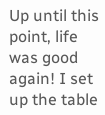Up until this point, life was good again! I set up the table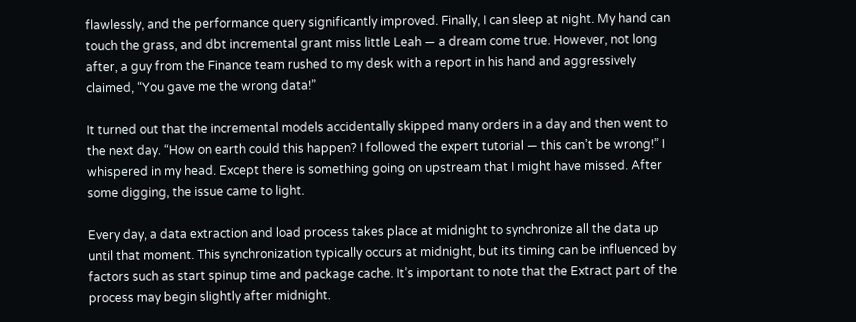flawlessly, and the performance query significantly improved. Finally, I can sleep at night. My hand can touch the grass, and dbt incremental grant miss little Leah — a dream come true. However, not long after, a guy from the Finance team rushed to my desk with a report in his hand and aggressively claimed, “You gave me the wrong data!”

It turned out that the incremental models accidentally skipped many orders in a day and then went to the next day. “How on earth could this happen? I followed the expert tutorial — this can’t be wrong!” I whispered in my head. Except there is something going on upstream that I might have missed. After some digging, the issue came to light.

Every day, a data extraction and load process takes place at midnight to synchronize all the data up until that moment. This synchronization typically occurs at midnight, but its timing can be influenced by factors such as start spinup time and package cache. It’s important to note that the Extract part of the process may begin slightly after midnight.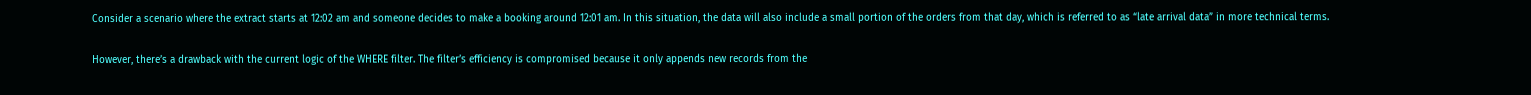Consider a scenario where the extract starts at 12:02 am and someone decides to make a booking around 12:01 am. In this situation, the data will also include a small portion of the orders from that day, which is referred to as “late arrival data” in more technical terms.

However, there’s a drawback with the current logic of the WHERE filter. The filter’s efficiency is compromised because it only appends new records from the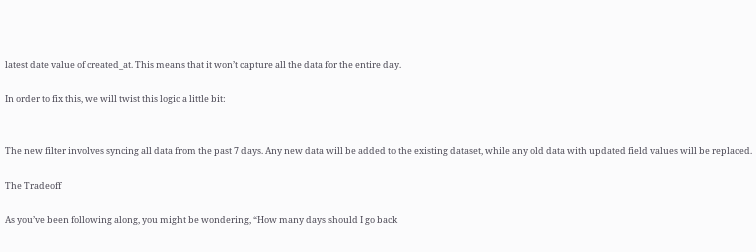latest date value of created_at. This means that it won’t capture all the data for the entire day.

In order to fix this, we will twist this logic a little bit:


The new filter involves syncing all data from the past 7 days. Any new data will be added to the existing dataset, while any old data with updated field values will be replaced.

The Tradeoff

As you’ve been following along, you might be wondering, “How many days should I go back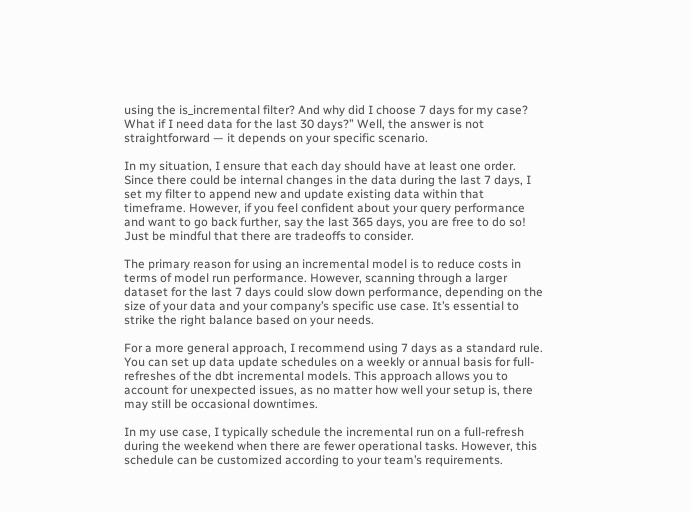using the is_incremental filter? And why did I choose 7 days for my case? What if I need data for the last 30 days?” Well, the answer is not straightforward — it depends on your specific scenario.

In my situation, I ensure that each day should have at least one order. Since there could be internal changes in the data during the last 7 days, I set my filter to append new and update existing data within that timeframe. However, if you feel confident about your query performance and want to go back further, say the last 365 days, you are free to do so! Just be mindful that there are tradeoffs to consider.

The primary reason for using an incremental model is to reduce costs in terms of model run performance. However, scanning through a larger dataset for the last 7 days could slow down performance, depending on the size of your data and your company’s specific use case. It’s essential to strike the right balance based on your needs.

For a more general approach, I recommend using 7 days as a standard rule. You can set up data update schedules on a weekly or annual basis for full-refreshes of the dbt incremental models. This approach allows you to account for unexpected issues, as no matter how well your setup is, there may still be occasional downtimes.

In my use case, I typically schedule the incremental run on a full-refresh during the weekend when there are fewer operational tasks. However, this schedule can be customized according to your team’s requirements.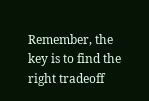Remember, the key is to find the right tradeoff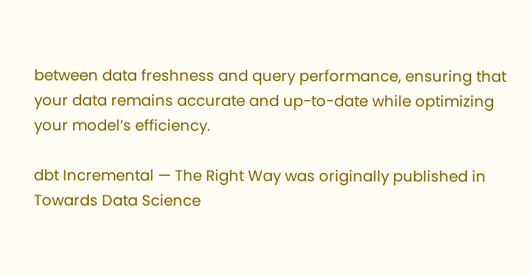between data freshness and query performance, ensuring that your data remains accurate and up-to-date while optimizing your model’s efficiency.

dbt Incremental — The Right Way was originally published in Towards Data Science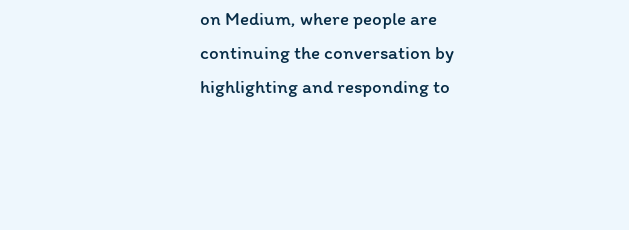on Medium, where people are continuing the conversation by highlighting and responding to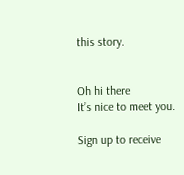this story.


Oh hi there
It’s nice to meet you.

Sign up to receive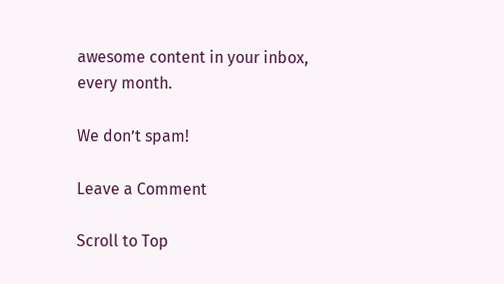awesome content in your inbox, every month.

We don’t spam!

Leave a Comment

Scroll to Top